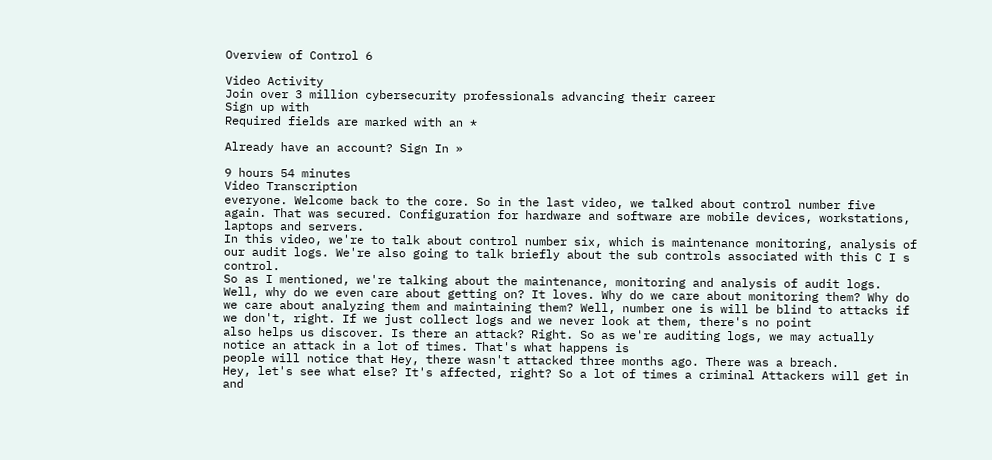Overview of Control 6

Video Activity
Join over 3 million cybersecurity professionals advancing their career
Sign up with
Required fields are marked with an *

Already have an account? Sign In »

9 hours 54 minutes
Video Transcription
everyone. Welcome back to the core. So in the last video, we talked about control number five again. That was secured. Configuration for hardware and software are mobile devices, workstations, laptops and servers.
In this video, we're to talk about control number six, which is maintenance monitoring, analysis of our audit logs. We're also going to talk briefly about the sub controls associated with this C I s control.
So as I mentioned, we're talking about the maintenance, monitoring and analysis of audit logs. Well, why do we even care about getting on? It loves. Why do we care about monitoring them? Why do we care about analyzing them and maintaining them? Well, number one is will be blind to attacks if we don't, right. If we just collect logs and we never look at them, there's no point
also helps us discover. Is there an attack? Right. So as we're auditing logs, we may actually notice an attack in a lot of times. That's what happens is
people will notice that Hey, there wasn't attacked three months ago. There was a breach.
Hey, let's see what else? It's affected, right? So a lot of times a criminal Attackers will get in and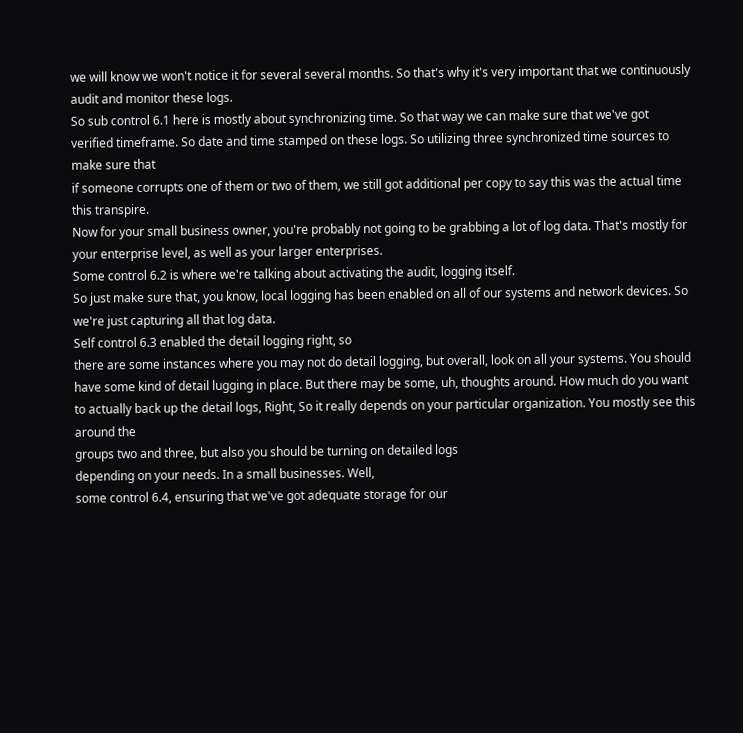we will know we won't notice it for several several months. So that's why it's very important that we continuously audit and monitor these logs.
So sub control 6.1 here is mostly about synchronizing time. So that way we can make sure that we've got
verified timeframe. So date and time stamped on these logs. So utilizing three synchronized time sources to make sure that
if someone corrupts one of them or two of them, we still got additional per copy to say this was the actual time this transpire.
Now for your small business owner, you're probably not going to be grabbing a lot of log data. That's mostly for your enterprise level, as well as your larger enterprises.
Some control 6.2 is where we're talking about activating the audit, logging itself.
So just make sure that, you know, local logging has been enabled on all of our systems and network devices. So we're just capturing all that log data.
Self control 6.3 enabled the detail logging right, so
there are some instances where you may not do detail logging, but overall, look on all your systems. You should have some kind of detail lugging in place. But there may be some, uh, thoughts around. How much do you want to actually back up the detail logs, Right, So it really depends on your particular organization. You mostly see this around the
groups two and three, but also you should be turning on detailed logs
depending on your needs. In a small businesses. Well,
some control 6.4, ensuring that we've got adequate storage for our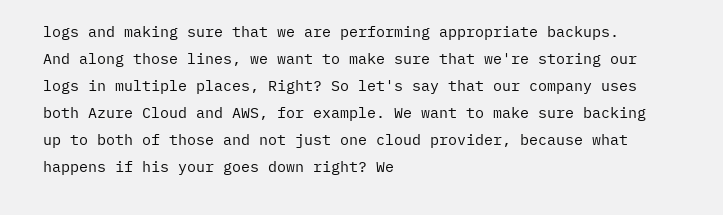logs and making sure that we are performing appropriate backups.
And along those lines, we want to make sure that we're storing our logs in multiple places, Right? So let's say that our company uses both Azure Cloud and AWS, for example. We want to make sure backing up to both of those and not just one cloud provider, because what happens if his your goes down right? We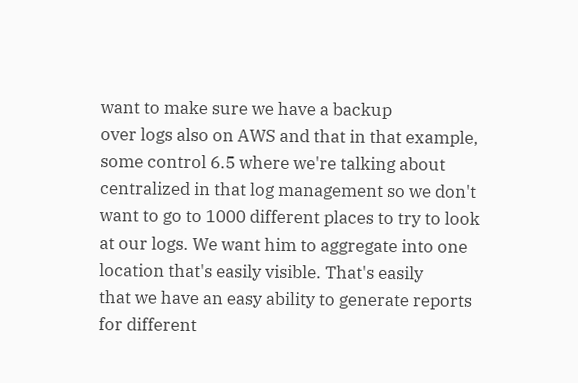want to make sure we have a backup
over logs also on AWS and that in that example,
some control 6.5 where we're talking about centralized in that log management so we don't want to go to 1000 different places to try to look at our logs. We want him to aggregate into one location that's easily visible. That's easily
that we have an easy ability to generate reports for different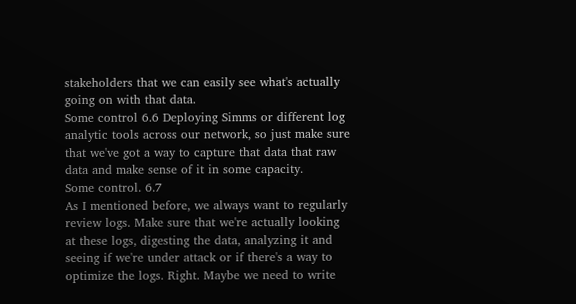stakeholders that we can easily see what's actually going on with that data.
Some control 6.6 Deploying Simms or different log analytic tools across our network, so just make sure that we've got a way to capture that data that raw data and make sense of it in some capacity.
Some control. 6.7
As I mentioned before, we always want to regularly review logs. Make sure that we're actually looking at these logs, digesting the data, analyzing it and seeing if we're under attack or if there's a way to optimize the logs. Right. Maybe we need to write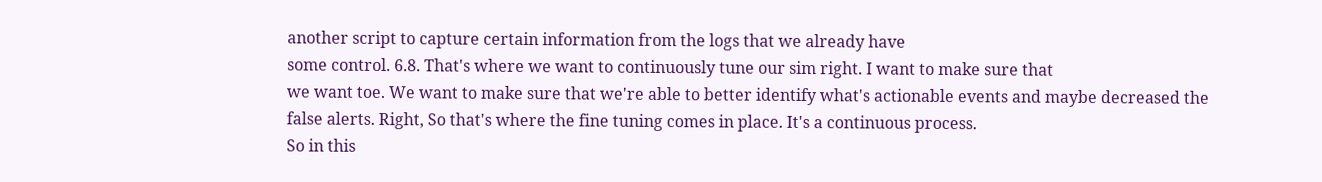another script to capture certain information from the logs that we already have
some control. 6.8. That's where we want to continuously tune our sim right. I want to make sure that
we want toe. We want to make sure that we're able to better identify what's actionable events and maybe decreased the false alerts. Right, So that's where the fine tuning comes in place. It's a continuous process.
So in this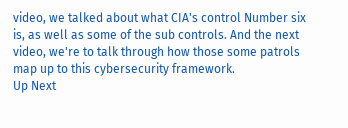video, we talked about what CIA's control Number six is, as well as some of the sub controls. And the next video, we're to talk through how those some patrols map up to this cybersecurity framework.
Up Next